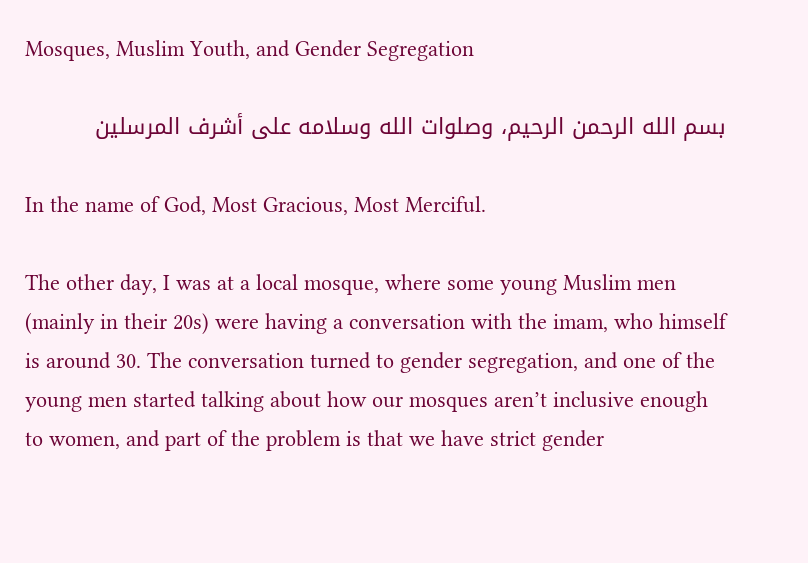Mosques, Muslim Youth, and Gender Segregation

بسم الله الرحمن الرحيم، وصلوات الله وسلامه على أشرف المرسلين

In the name of God, Most Gracious, Most Merciful.

The other day, I was at a local mosque, where some young Muslim men (mainly in their 20s) were having a conversation with the imam, who himself is around 30. The conversation turned to gender segregation, and one of the young men started talking about how our mosques aren’t inclusive enough to women, and part of the problem is that we have strict gender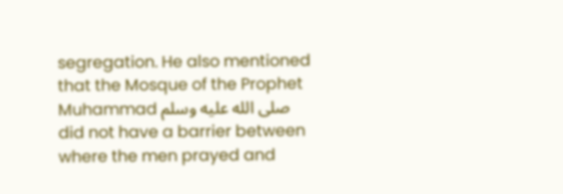segregation. He also mentioned that the Mosque of the Prophet Muhammad صلى الله عليه وسلم did not have a barrier between where the men prayed and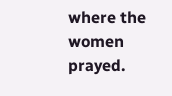where the women prayed.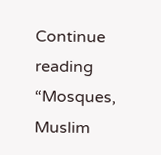Continue reading “Mosques, Muslim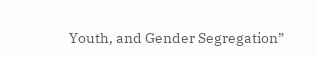Youth, and Gender Segregation”